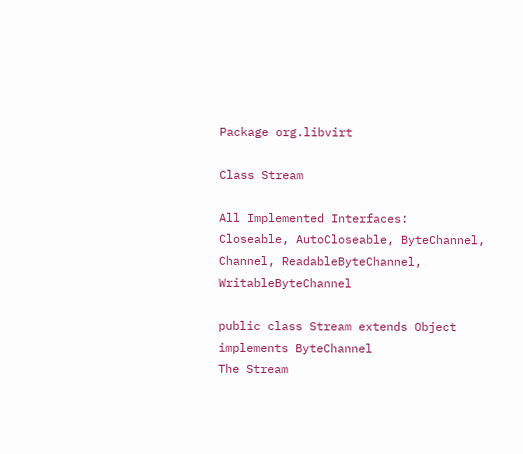Package org.libvirt

Class Stream

All Implemented Interfaces:
Closeable, AutoCloseable, ByteChannel, Channel, ReadableByteChannel, WritableByteChannel

public class Stream extends Object implements ByteChannel
The Stream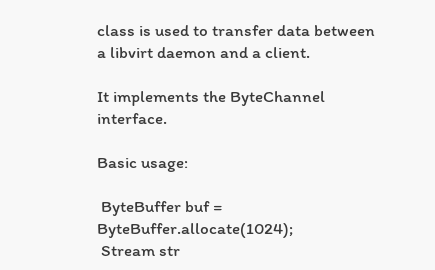class is used to transfer data between a libvirt daemon and a client.

It implements the ByteChannel interface.

Basic usage:

 ByteBuffer buf = ByteBuffer.allocate(1024);
 Stream str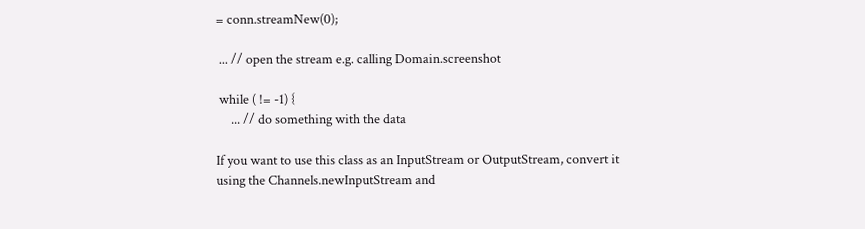= conn.streamNew(0);

 ... // open the stream e.g. calling Domain.screenshot

 while ( != -1) {
     ... // do something with the data

If you want to use this class as an InputStream or OutputStream, convert it using the Channels.newInputStream and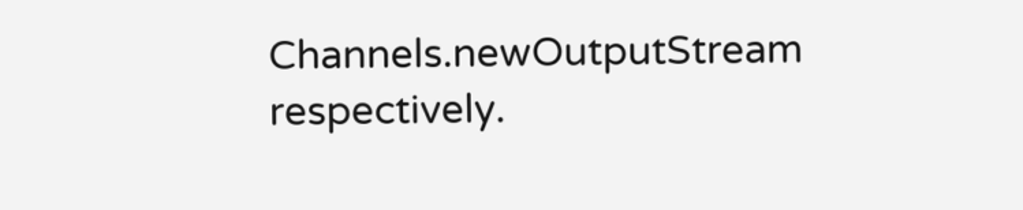Channels.newOutputStream respectively.